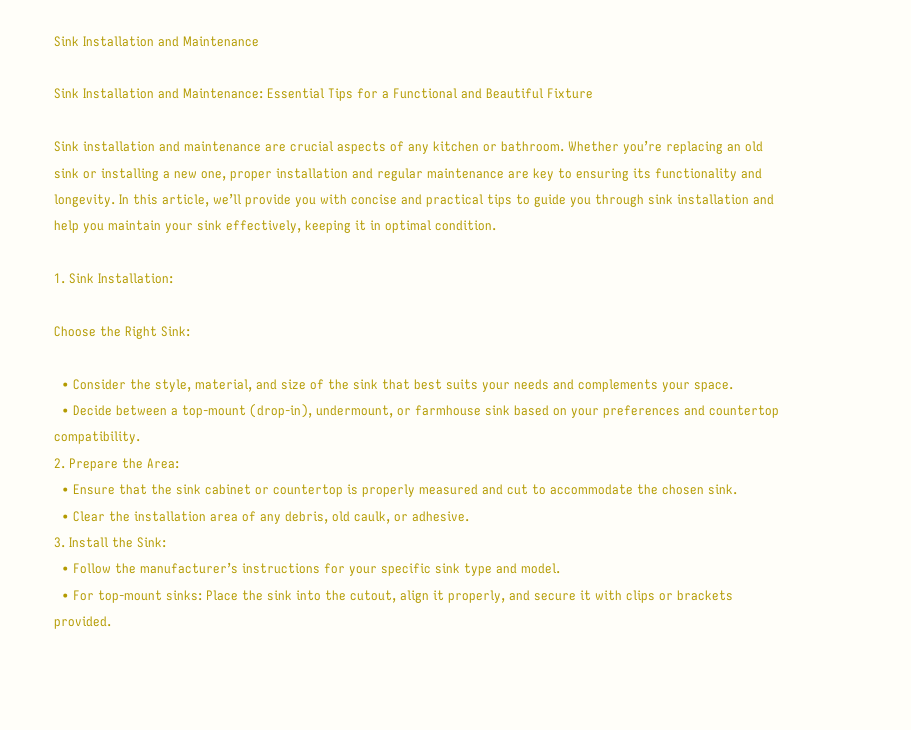Sink Installation and Maintenance

Sink Installation and Maintenance: Essential Tips for a Functional and Beautiful Fixture

Sink installation and maintenance are crucial aspects of any kitchen or bathroom. Whether you’re replacing an old sink or installing a new one, proper installation and regular maintenance are key to ensuring its functionality and longevity. In this article, we’ll provide you with concise and practical tips to guide you through sink installation and help you maintain your sink effectively, keeping it in optimal condition.

1. Sink Installation:

Choose the Right Sink:

  • Consider the style, material, and size of the sink that best suits your needs and complements your space.
  • Decide between a top-mount (drop-in), undermount, or farmhouse sink based on your preferences and countertop compatibility.
2. Prepare the Area:
  • Ensure that the sink cabinet or countertop is properly measured and cut to accommodate the chosen sink.
  • Clear the installation area of any debris, old caulk, or adhesive.
3. Install the Sink:
  • Follow the manufacturer’s instructions for your specific sink type and model.
  • For top-mount sinks: Place the sink into the cutout, align it properly, and secure it with clips or brackets provided.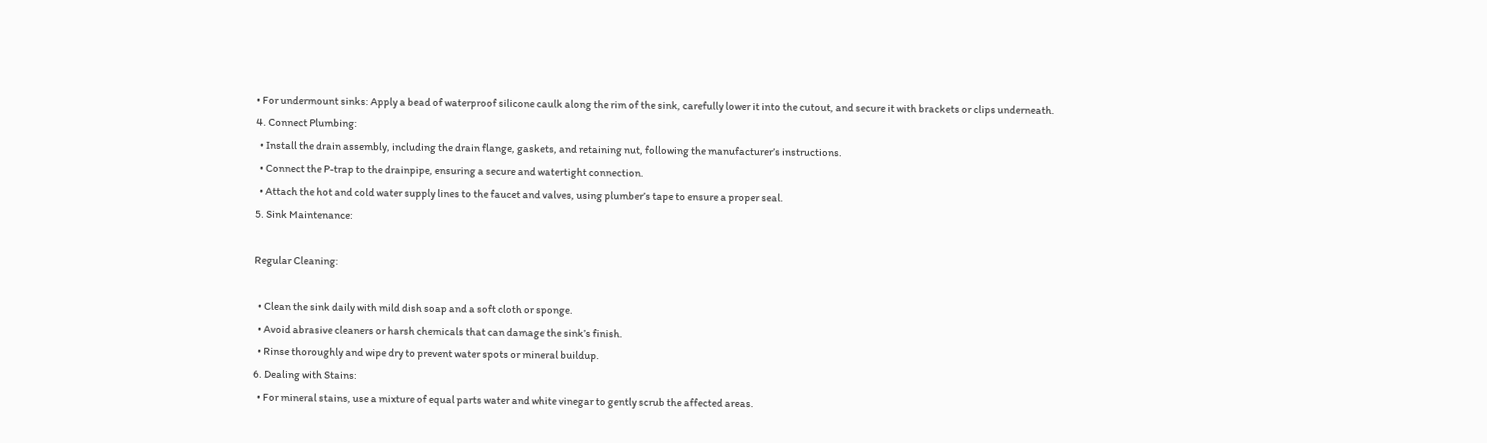• For undermount sinks: Apply a bead of waterproof silicone caulk along the rim of the sink, carefully lower it into the cutout, and secure it with brackets or clips underneath.
4. Connect Plumbing:
  • Install the drain assembly, including the drain flange, gaskets, and retaining nut, following the manufacturer’s instructions.
  • Connect the P-trap to the drainpipe, ensuring a secure and watertight connection.
  • Attach the hot and cold water supply lines to the faucet and valves, using plumber’s tape to ensure a proper seal.
5. Sink Maintenance:

Regular Cleaning:

  • Clean the sink daily with mild dish soap and a soft cloth or sponge.
  • Avoid abrasive cleaners or harsh chemicals that can damage the sink’s finish.
  • Rinse thoroughly and wipe dry to prevent water spots or mineral buildup.
6. Dealing with Stains:
  • For mineral stains, use a mixture of equal parts water and white vinegar to gently scrub the affected areas.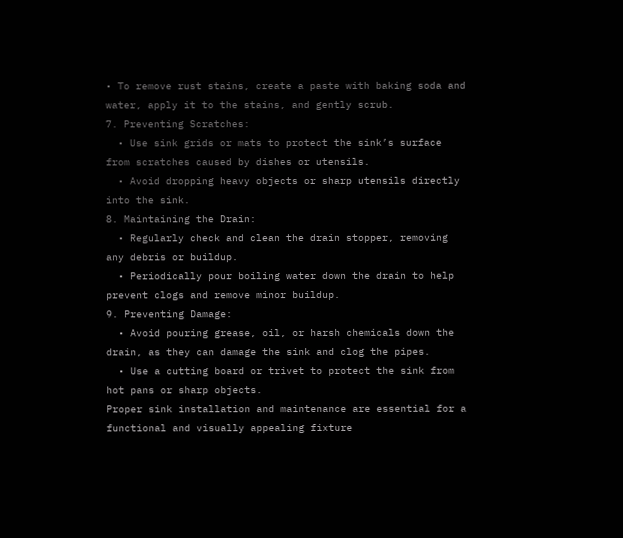• To remove rust stains, create a paste with baking soda and water, apply it to the stains, and gently scrub.
7. Preventing Scratches:
  • Use sink grids or mats to protect the sink’s surface from scratches caused by dishes or utensils.
  • Avoid dropping heavy objects or sharp utensils directly into the sink.
8. Maintaining the Drain:
  • Regularly check and clean the drain stopper, removing any debris or buildup.
  • Periodically pour boiling water down the drain to help prevent clogs and remove minor buildup.
9. Preventing Damage:
  • Avoid pouring grease, oil, or harsh chemicals down the drain, as they can damage the sink and clog the pipes.
  • Use a cutting board or trivet to protect the sink from hot pans or sharp objects.
Proper sink installation and maintenance are essential for a functional and visually appealing fixture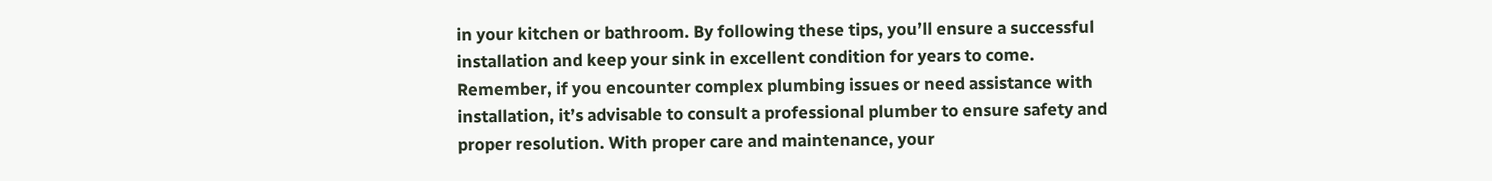in your kitchen or bathroom. By following these tips, you’ll ensure a successful installation and keep your sink in excellent condition for years to come. Remember, if you encounter complex plumbing issues or need assistance with installation, it’s advisable to consult a professional plumber to ensure safety and proper resolution. With proper care and maintenance, your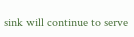sink will continue to serve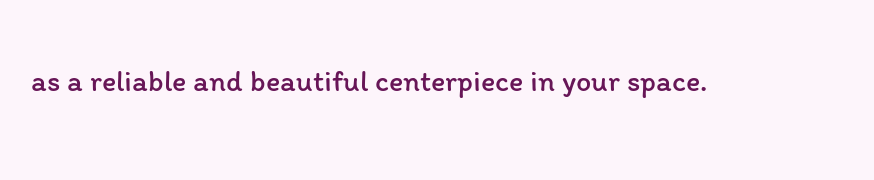as a reliable and beautiful centerpiece in your space.